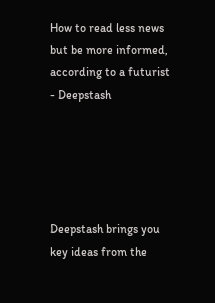How to read less news but be more informed, according to a futurist - Deepstash





Deepstash brings you key ideas from the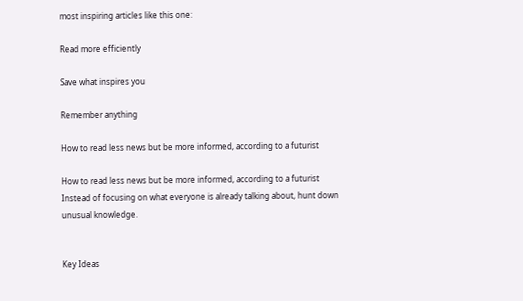most inspiring articles like this one:

Read more efficiently

Save what inspires you

Remember anything

How to read less news but be more informed, according to a futurist

How to read less news but be more informed, according to a futurist
Instead of focusing on what everyone is already talking about, hunt down unusual knowledge.


Key Ideas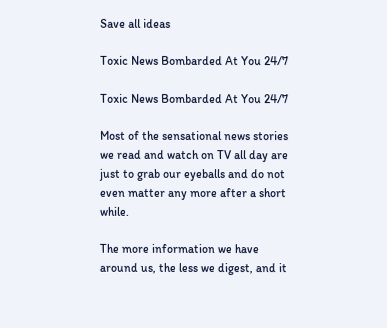Save all ideas

Toxic News Bombarded At You 24/7

Toxic News Bombarded At You 24/7

Most of the sensational news stories we read and watch on TV all day are just to grab our eyeballs and do not even matter any more after a short while.

The more information we have around us, the less we digest, and it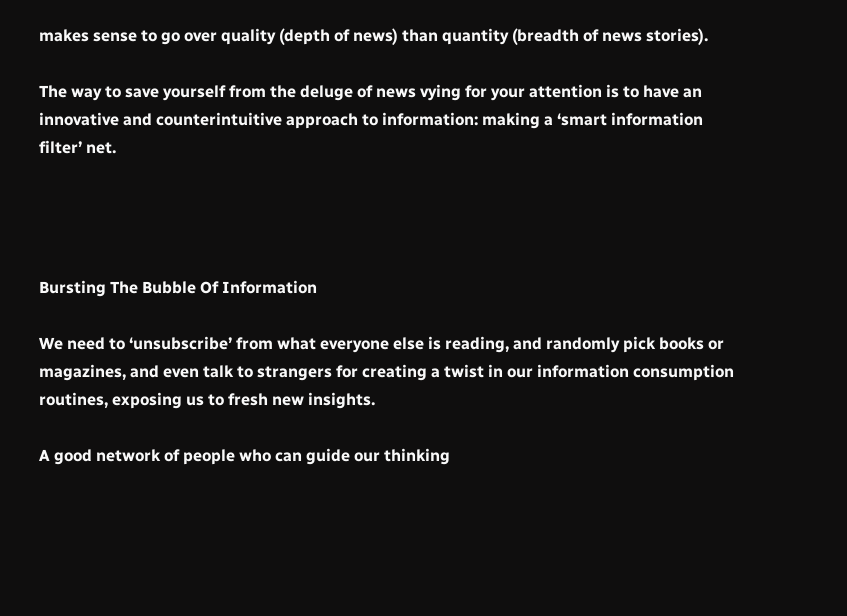makes sense to go over quality (depth of news) than quantity (breadth of news stories).

The way to save yourself from the deluge of news vying for your attention is to have an innovative and counterintuitive approach to information: making a ‘smart information filter’ net.




Bursting The Bubble Of Information

We need to ‘unsubscribe’ from what everyone else is reading, and randomly pick books or magazines, and even talk to strangers for creating a twist in our information consumption routines, exposing us to fresh new insights.

A good network of people who can guide our thinking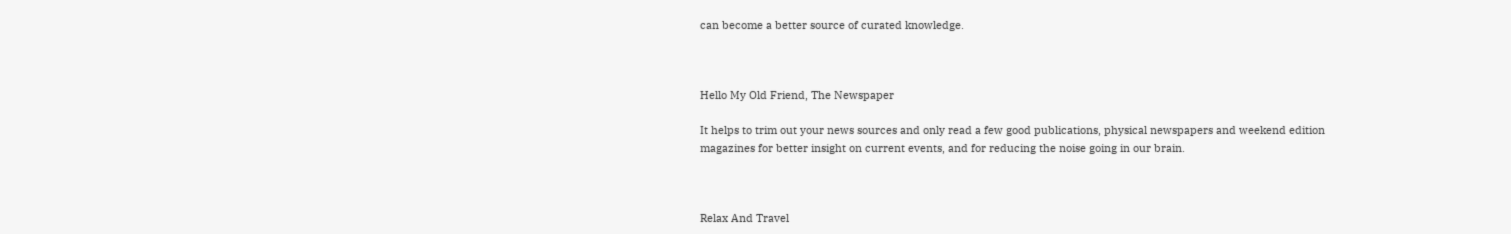can become a better source of curated knowledge.



Hello My Old Friend, The Newspaper

It helps to trim out your news sources and only read a few good publications, physical newspapers and weekend edition magazines for better insight on current events, and for reducing the noise going in our brain.



Relax And Travel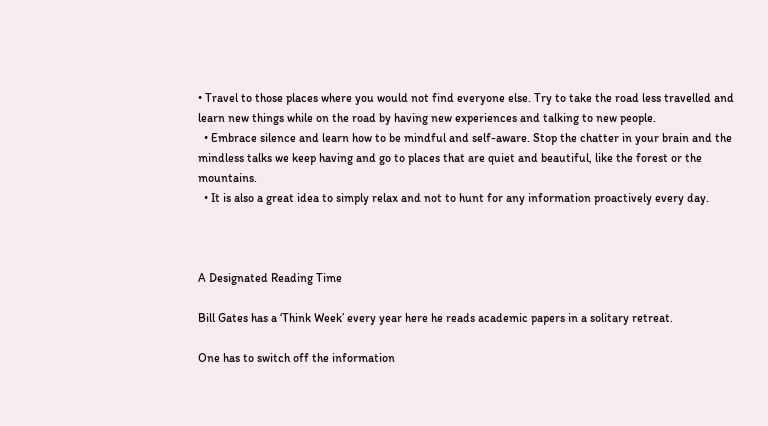• Travel to those places where you would not find everyone else. Try to take the road less travelled and learn new things while on the road by having new experiences and talking to new people.
  • Embrace silence and learn how to be mindful and self-aware. Stop the chatter in your brain and the mindless talks we keep having and go to places that are quiet and beautiful, like the forest or the mountains.
  • It is also a great idea to simply relax and not to hunt for any information proactively every day.



A Designated Reading Time

Bill Gates has a ‘Think Week’ every year here he reads academic papers in a solitary retreat.

One has to switch off the information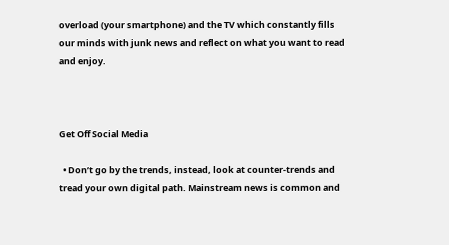overload (your smartphone) and the TV which constantly fills our minds with junk news and reflect on what you want to read and enjoy.



Get Off Social Media

  • Don’t go by the trends, instead, look at counter-trends and tread your own digital path. Mainstream news is common and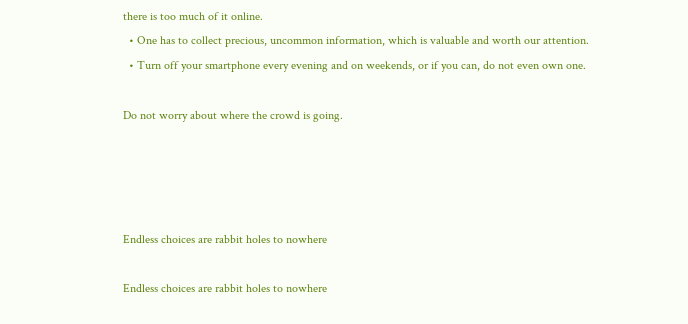there is too much of it online.
  • One has to collect precious, uncommon information, which is valuable and worth our attention.
  • Turn off your smartphone every evening and on weekends, or if you can, do not even own one.

Do not worry about where the crowd is going.




Endless choices are rabbit holes to nowhere

Endless choices are rabbit holes to nowhere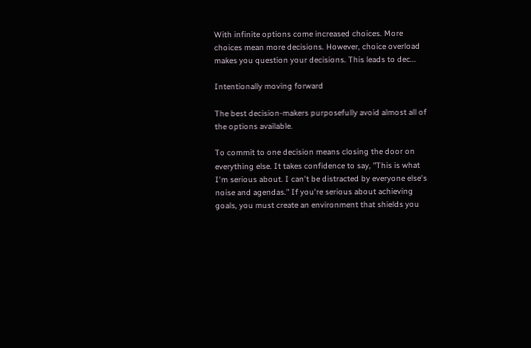With infinite options come increased choices. More choices mean more decisions. However, choice overload makes you question your decisions. This leads to dec...

Intentionally moving forward

The best decision-makers purposefully avoid almost all of the options available.

To commit to one decision means closing the door on everything else. It takes confidence to say, "This is what I'm serious about. I can't be distracted by everyone else's noise and agendas." If you're serious about achieving goals, you must create an environment that shields you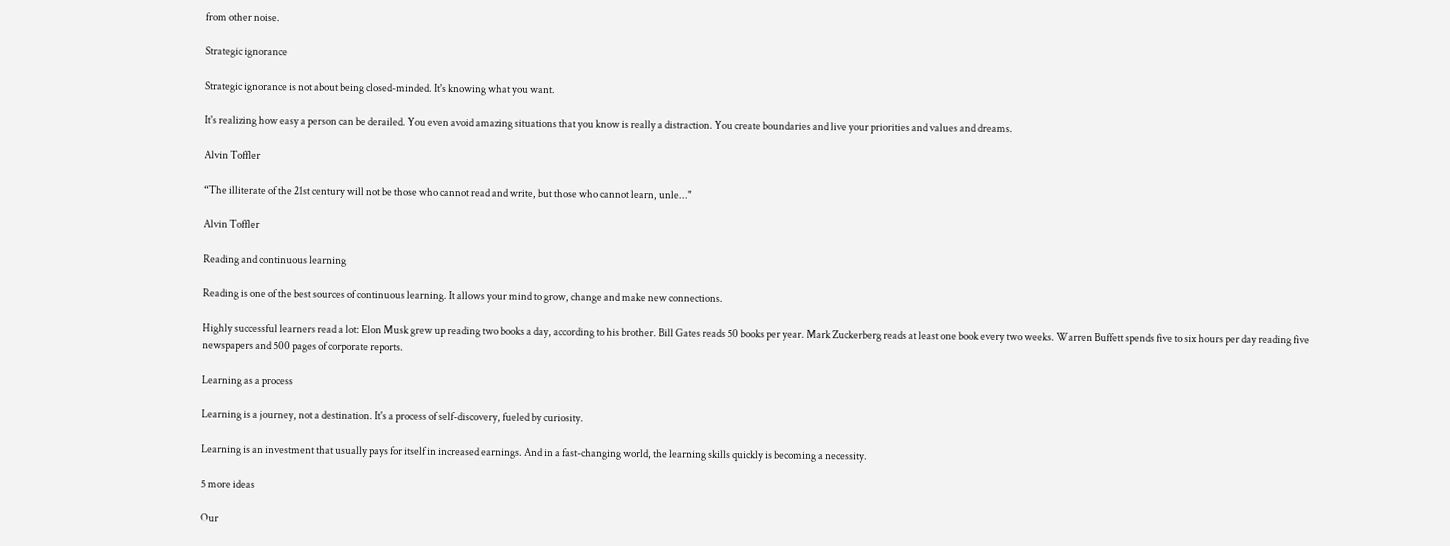from other noise.

Strategic ignorance

Strategic ignorance is not about being closed-minded. It's knowing what you want.

It's realizing how easy a person can be derailed. You even avoid amazing situations that you know is really a distraction. You create boundaries and live your priorities and values and dreams.

Alvin Toffler

“The illiterate of the 21st century will not be those who cannot read and write, but those who cannot learn, unle..."

Alvin Toffler

Reading and continuous learning

Reading is one of the best sources of continuous learning. It allows your mind to grow, change and make new connections.

Highly successful learners read a lot: Elon Musk grew up reading two books a day, according to his brother. Bill Gates reads 50 books per year. Mark Zuckerberg reads at least one book every two weeks. Warren Buffett spends five to six hours per day reading five newspapers and 500 pages of corporate reports.

Learning as a process

Learning is a journey, not a destination. It's a process of self-discovery, fueled by curiosity.

Learning is an investment that usually pays for itself in increased earnings. And in a fast-changing world, the learning skills quickly is becoming a necessity.

5 more ideas

Our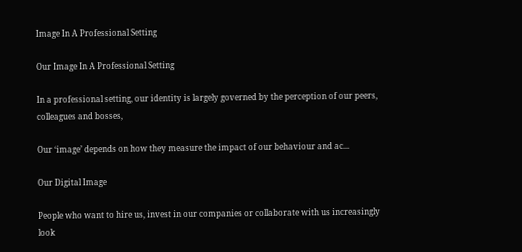Image In A Professional Setting

Our Image In A Professional Setting

In a professional setting, our identity is largely governed by the perception of our peers, colleagues and bosses,

Our ‘image’ depends on how they measure the impact of our behaviour and ac...

Our Digital Image

People who want to hire us, invest in our companies or collaborate with us increasingly look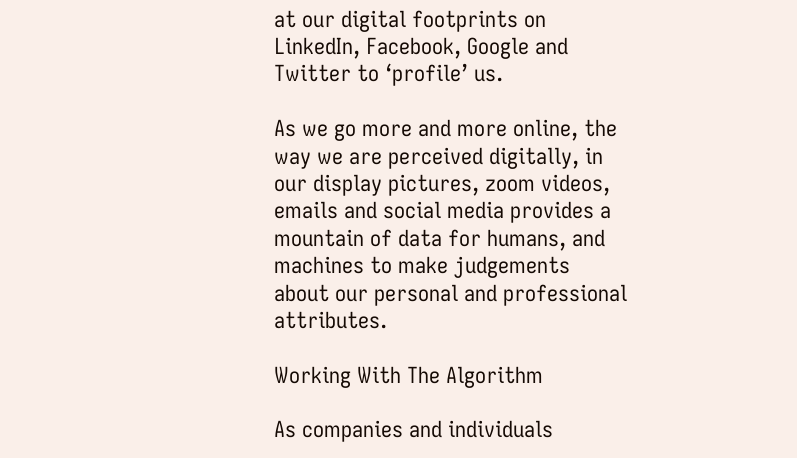at our digital footprints on LinkedIn, Facebook, Google and Twitter to ‘profile’ us.

As we go more and more online, the way we are perceived digitally, in our display pictures, zoom videos, emails and social media provides a mountain of data for humans, and machines to make judgements about our personal and professional attributes.

Working With The Algorithm

As companies and individuals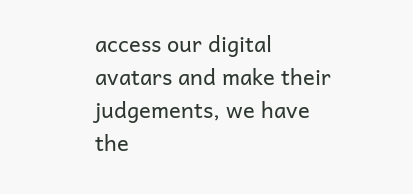access our digital avatars and make their judgements, we have the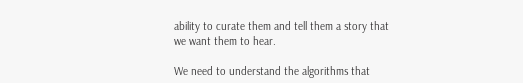ability to curate them and tell them a story that we want them to hear.

We need to understand the algorithms that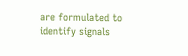are formulated to identify signals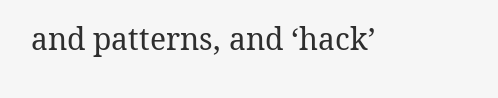and patterns, and ‘hack’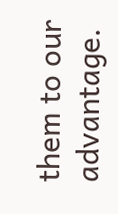them to our advantage.